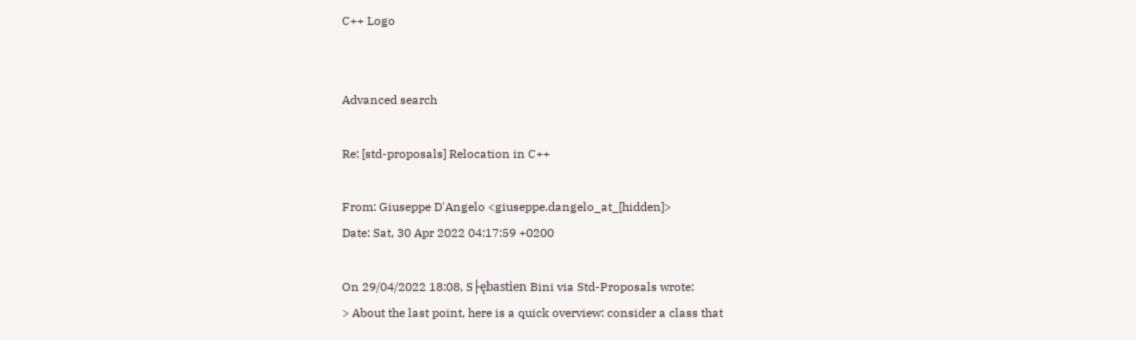C++ Logo


Advanced search

Re: [std-proposals] Relocation in C++

From: Giuseppe D'Angelo <giuseppe.dangelo_at_[hidden]>
Date: Sat, 30 Apr 2022 04:17:59 +0200

On 29/04/2022 18:08, S├ębastien Bini via Std-Proposals wrote:
> About the last point, here is a quick overview: consider a class that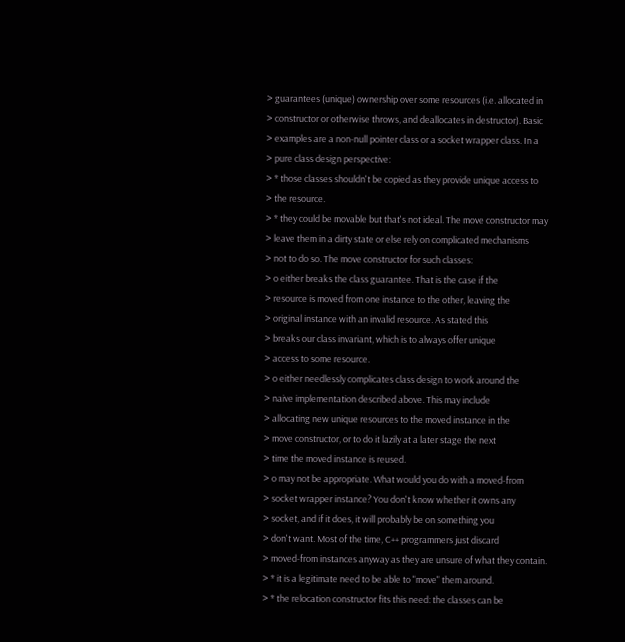> guarantees (unique) ownership over some resources (i.e. allocated in
> constructor or otherwise throws, and deallocates in destructor). Basic
> examples are a non-null pointer class or a socket wrapper class. In a
> pure class design perspective:
> * those classes shouldn't be copied as they provide unique access to
> the resource.
> * they could be movable but that's not ideal. The move constructor may
> leave them in a dirty state or else rely on complicated mechanisms
> not to do so. The move constructor for such classes:
> o either breaks the class guarantee. That is the case if the
> resource is moved from one instance to the other, leaving the
> original instance with an invalid resource. As stated this
> breaks our class invariant, which is to always offer unique
> access to some resource.
> o either needlessly complicates class design to work around the
> naive implementation described above. This may include
> allocating new unique resources to the moved instance in the
> move constructor, or to do it lazily at a later stage the next
> time the moved instance is reused.
> o may not be appropriate. What would you do with a moved-from
> socket wrapper instance? You don't know whether it owns any
> socket, and if it does, it will probably be on something you
> don't want. Most of the time, C++ programmers just discard
> moved-from instances anyway as they are unsure of what they contain.
> * it is a legitimate need to be able to "move" them around.
> * the relocation constructor fits this need: the classes can be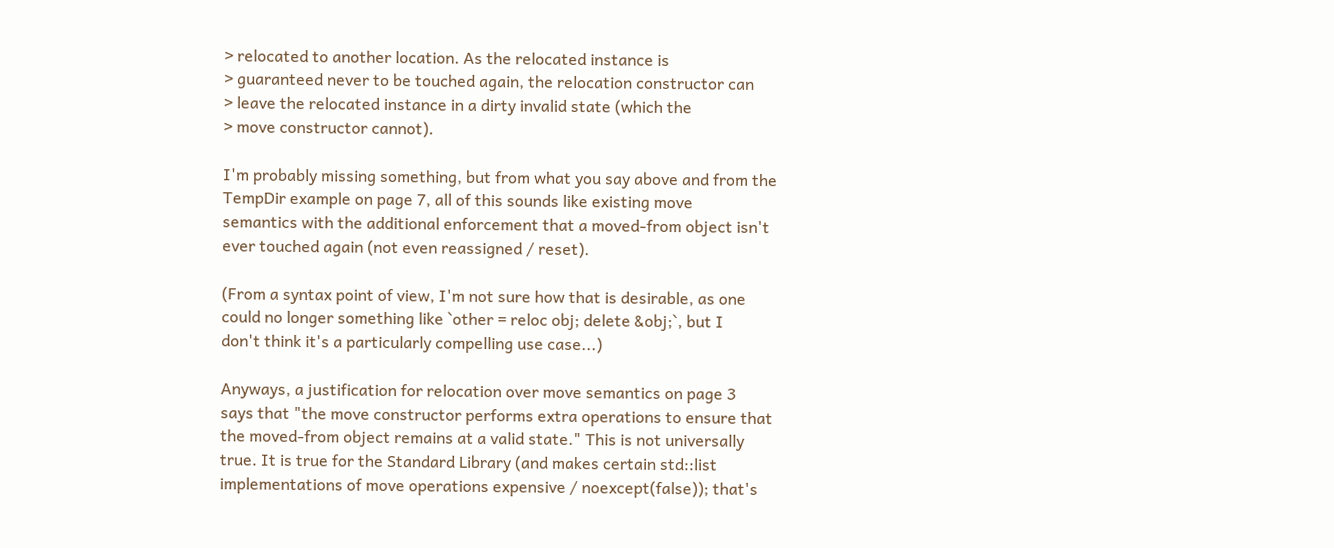> relocated to another location. As the relocated instance is
> guaranteed never to be touched again, the relocation constructor can
> leave the relocated instance in a dirty invalid state (which the
> move constructor cannot).

I'm probably missing something, but from what you say above and from the
TempDir example on page 7, all of this sounds like existing move
semantics with the additional enforcement that a moved-from object isn't
ever touched again (not even reassigned / reset).

(From a syntax point of view, I'm not sure how that is desirable, as one
could no longer something like `other = reloc obj; delete &obj;`, but I
don't think it's a particularly compelling use case...)

Anyways, a justification for relocation over move semantics on page 3
says that "the move constructor performs extra operations to ensure that
the moved-from object remains at a valid state." This is not universally
true. It is true for the Standard Library (and makes certain std::list
implementations of move operations expensive / noexcept(false)); that's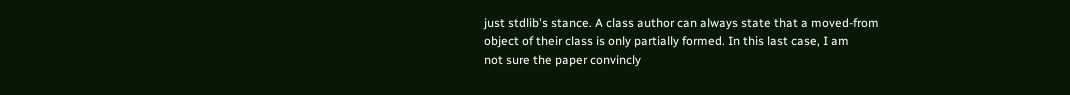just stdlib's stance. A class author can always state that a moved-from
object of their class is only partially formed. In this last case, I am
not sure the paper convincly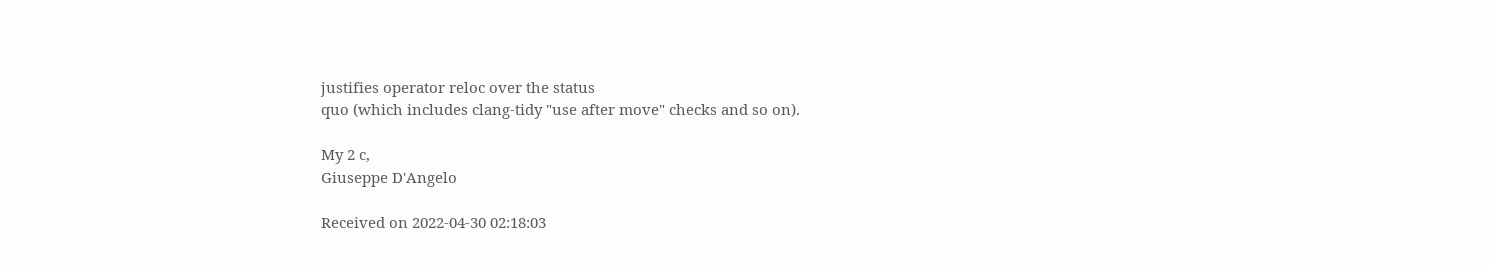justifies operator reloc over the status
quo (which includes clang-tidy "use after move" checks and so on).

My 2 c,
Giuseppe D'Angelo

Received on 2022-04-30 02:18:03